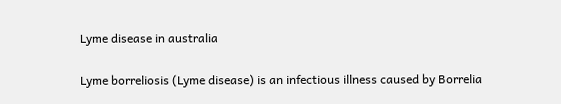Lyme disease in australia

Lyme borreliosis (Lyme disease) is an infectious illness caused by Borrelia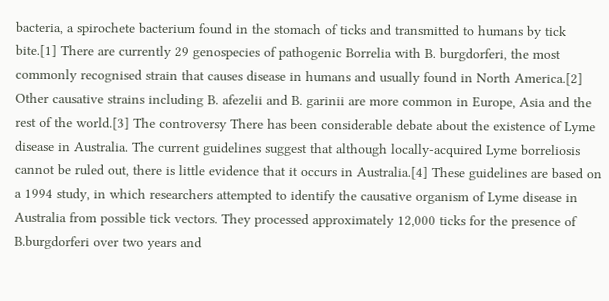bacteria, a spirochete bacterium found in the stomach of ticks and transmitted to humans by tick bite.[1] There are currently 29 genospecies of pathogenic Borrelia with B. burgdorferi, the most commonly recognised strain that causes disease in humans and usually found in North America.[2] Other causative strains including B. afezelii and B. garinii are more common in Europe, Asia and the rest of the world.[3] The controversy There has been considerable debate about the existence of Lyme disease in Australia. The current guidelines suggest that although locally-acquired Lyme borreliosis cannot be ruled out, there is little evidence that it occurs in Australia.[4] These guidelines are based on a 1994 study, in which researchers attempted to identify the causative organism of Lyme disease in Australia from possible tick vectors. They processed approximately 12,000 ticks for the presence of B.burgdorferi over two years and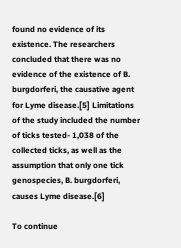found no evidence of its existence. The researchers concluded that there was no evidence of the existence of B. burgdorferi, the causative agent for Lyme disease.[5] Limitations of the study included the number of ticks tested- 1,038 of the collected ticks, as well as the assumption that only one tick genospecies, B. burgdorferi, causes Lyme disease.[6]

To continue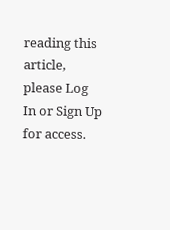reading this article, please Log In or Sign Up for access.